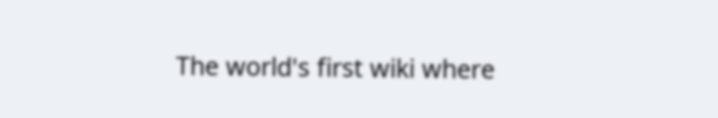The world's first wiki where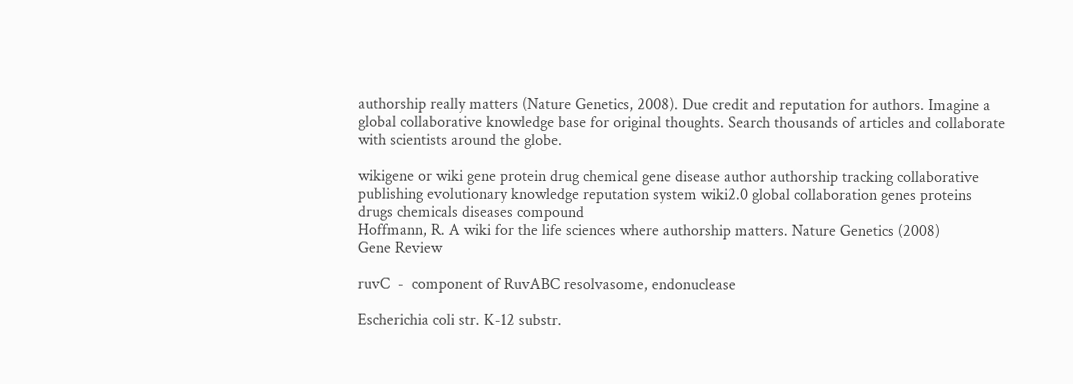authorship really matters (Nature Genetics, 2008). Due credit and reputation for authors. Imagine a global collaborative knowledge base for original thoughts. Search thousands of articles and collaborate with scientists around the globe.

wikigene or wiki gene protein drug chemical gene disease author authorship tracking collaborative publishing evolutionary knowledge reputation system wiki2.0 global collaboration genes proteins drugs chemicals diseases compound
Hoffmann, R. A wiki for the life sciences where authorship matters. Nature Genetics (2008)
Gene Review

ruvC  -  component of RuvABC resolvasome, endonuclease

Escherichia coli str. K-12 substr.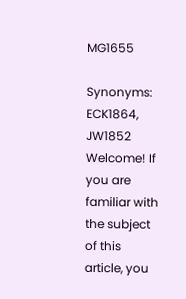MG1655

Synonyms: ECK1864, JW1852
Welcome! If you are familiar with the subject of this article, you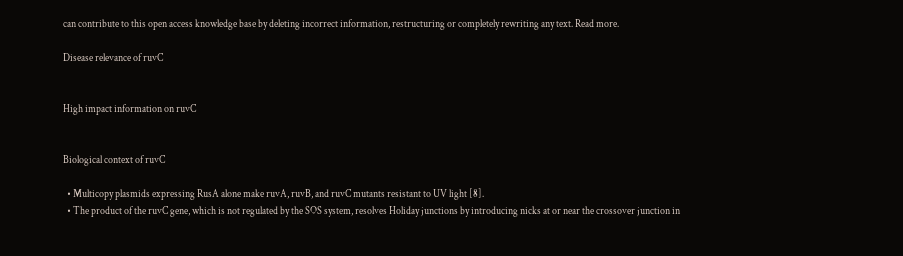can contribute to this open access knowledge base by deleting incorrect information, restructuring or completely rewriting any text. Read more.

Disease relevance of ruvC


High impact information on ruvC


Biological context of ruvC

  • Multicopy plasmids expressing RusA alone make ruvA, ruvB, and ruvC mutants resistant to UV light [8].
  • The product of the ruvC gene, which is not regulated by the SOS system, resolves Holiday junctions by introducing nicks at or near the crossover junction in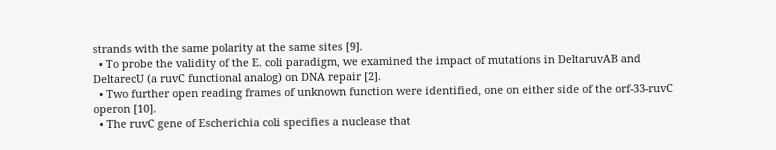strands with the same polarity at the same sites [9].
  • To probe the validity of the E. coli paradigm, we examined the impact of mutations in DeltaruvAB and DeltarecU (a ruvC functional analog) on DNA repair [2].
  • Two further open reading frames of unknown function were identified, one on either side of the orf-33-ruvC operon [10].
  • The ruvC gene of Escherichia coli specifies a nuclease that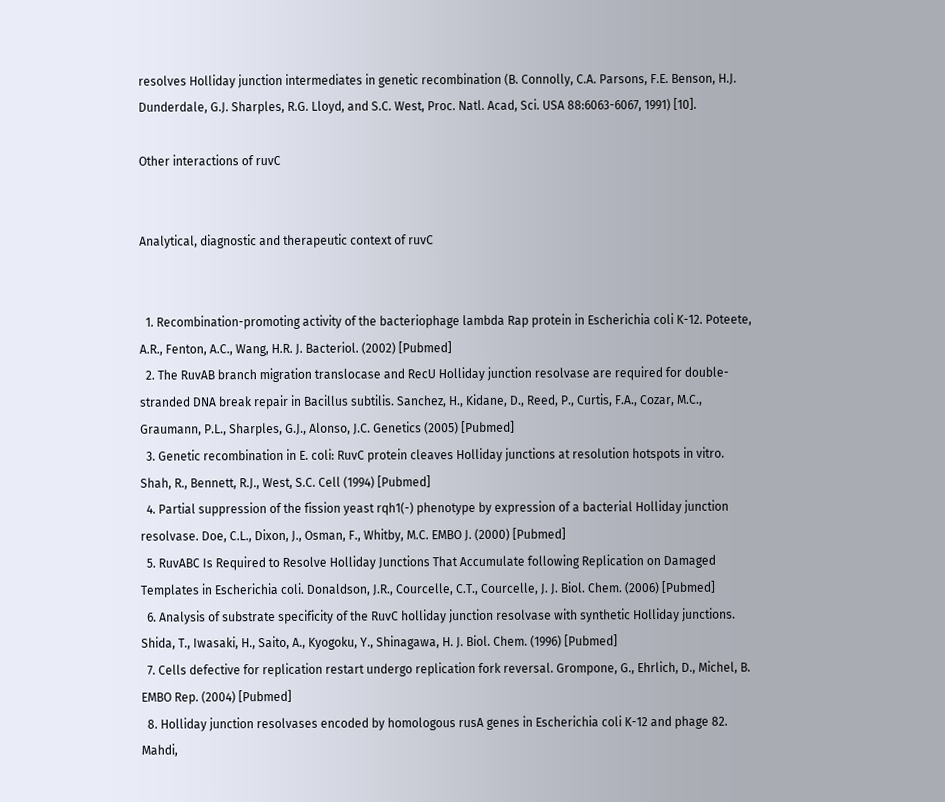resolves Holliday junction intermediates in genetic recombination (B. Connolly, C.A. Parsons, F.E. Benson, H.J. Dunderdale, G.J. Sharples, R.G. Lloyd, and S.C. West, Proc. Natl. Acad, Sci. USA 88:6063-6067, 1991) [10].

Other interactions of ruvC


Analytical, diagnostic and therapeutic context of ruvC


  1. Recombination-promoting activity of the bacteriophage lambda Rap protein in Escherichia coli K-12. Poteete, A.R., Fenton, A.C., Wang, H.R. J. Bacteriol. (2002) [Pubmed]
  2. The RuvAB branch migration translocase and RecU Holliday junction resolvase are required for double-stranded DNA break repair in Bacillus subtilis. Sanchez, H., Kidane, D., Reed, P., Curtis, F.A., Cozar, M.C., Graumann, P.L., Sharples, G.J., Alonso, J.C. Genetics (2005) [Pubmed]
  3. Genetic recombination in E. coli: RuvC protein cleaves Holliday junctions at resolution hotspots in vitro. Shah, R., Bennett, R.J., West, S.C. Cell (1994) [Pubmed]
  4. Partial suppression of the fission yeast rqh1(-) phenotype by expression of a bacterial Holliday junction resolvase. Doe, C.L., Dixon, J., Osman, F., Whitby, M.C. EMBO J. (2000) [Pubmed]
  5. RuvABC Is Required to Resolve Holliday Junctions That Accumulate following Replication on Damaged Templates in Escherichia coli. Donaldson, J.R., Courcelle, C.T., Courcelle, J. J. Biol. Chem. (2006) [Pubmed]
  6. Analysis of substrate specificity of the RuvC holliday junction resolvase with synthetic Holliday junctions. Shida, T., Iwasaki, H., Saito, A., Kyogoku, Y., Shinagawa, H. J. Biol. Chem. (1996) [Pubmed]
  7. Cells defective for replication restart undergo replication fork reversal. Grompone, G., Ehrlich, D., Michel, B. EMBO Rep. (2004) [Pubmed]
  8. Holliday junction resolvases encoded by homologous rusA genes in Escherichia coli K-12 and phage 82. Mahdi,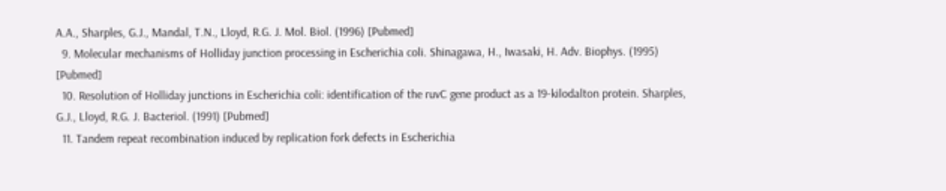A.A., Sharples, G.J., Mandal, T.N., Lloyd, R.G. J. Mol. Biol. (1996) [Pubmed]
  9. Molecular mechanisms of Holliday junction processing in Escherichia coli. Shinagawa, H., Iwasaki, H. Adv. Biophys. (1995) [Pubmed]
  10. Resolution of Holliday junctions in Escherichia coli: identification of the ruvC gene product as a 19-kilodalton protein. Sharples, G.J., Lloyd, R.G. J. Bacteriol. (1991) [Pubmed]
  11. Tandem repeat recombination induced by replication fork defects in Escherichia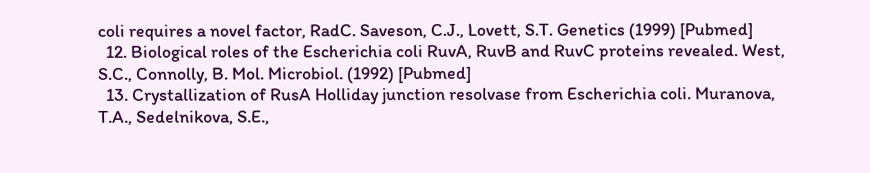coli requires a novel factor, RadC. Saveson, C.J., Lovett, S.T. Genetics (1999) [Pubmed]
  12. Biological roles of the Escherichia coli RuvA, RuvB and RuvC proteins revealed. West, S.C., Connolly, B. Mol. Microbiol. (1992) [Pubmed]
  13. Crystallization of RusA Holliday junction resolvase from Escherichia coli. Muranova, T.A., Sedelnikova, S.E.,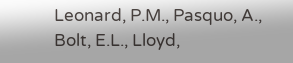Leonard, P.M., Pasquo, A., Bolt, E.L., Lloyd,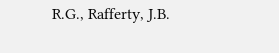R.G., Rafferty, J.B.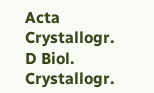Acta Crystallogr. D Biol. Crystallogr.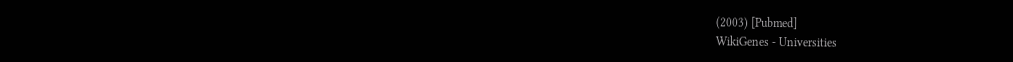(2003) [Pubmed]
WikiGenes - Universities